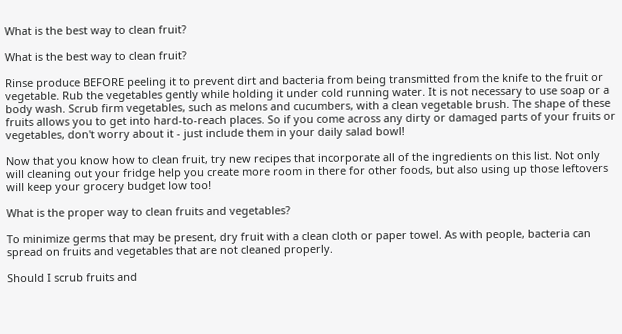What is the best way to clean fruit?

What is the best way to clean fruit?

Rinse produce BEFORE peeling it to prevent dirt and bacteria from being transmitted from the knife to the fruit or vegetable. Rub the vegetables gently while holding it under cold running water. It is not necessary to use soap or a body wash. Scrub firm vegetables, such as melons and cucumbers, with a clean vegetable brush. The shape of these fruits allows you to get into hard-to-reach places. So if you come across any dirty or damaged parts of your fruits or vegetables, don't worry about it - just include them in your daily salad bowl!

Now that you know how to clean fruit, try new recipes that incorporate all of the ingredients on this list. Not only will cleaning out your fridge help you create more room in there for other foods, but also using up those leftovers will keep your grocery budget low too!

What is the proper way to clean fruits and vegetables?

To minimize germs that may be present, dry fruit with a clean cloth or paper towel. As with people, bacteria can spread on fruits and vegetables that are not cleaned properly.

Should I scrub fruits and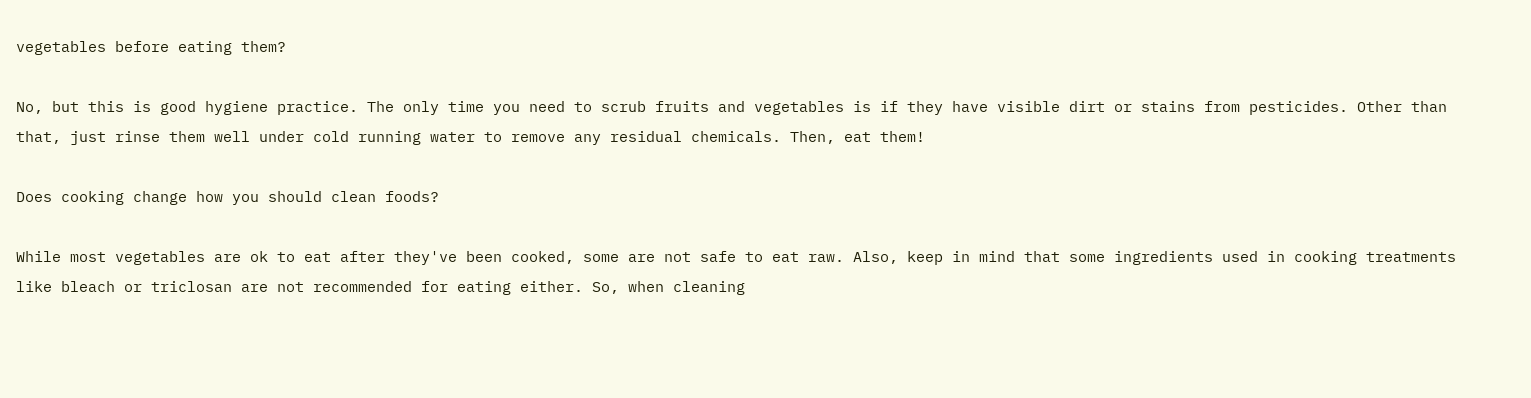vegetables before eating them?

No, but this is good hygiene practice. The only time you need to scrub fruits and vegetables is if they have visible dirt or stains from pesticides. Other than that, just rinse them well under cold running water to remove any residual chemicals. Then, eat them!

Does cooking change how you should clean foods?

While most vegetables are ok to eat after they've been cooked, some are not safe to eat raw. Also, keep in mind that some ingredients used in cooking treatments like bleach or triclosan are not recommended for eating either. So, when cleaning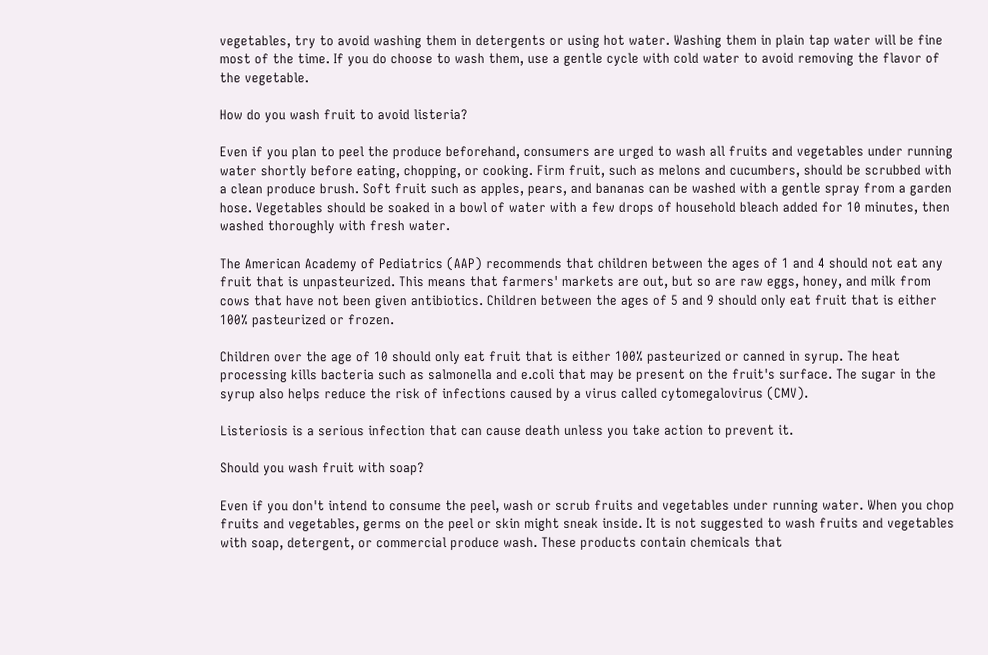vegetables, try to avoid washing them in detergents or using hot water. Washing them in plain tap water will be fine most of the time. If you do choose to wash them, use a gentle cycle with cold water to avoid removing the flavor of the vegetable.

How do you wash fruit to avoid listeria?

Even if you plan to peel the produce beforehand, consumers are urged to wash all fruits and vegetables under running water shortly before eating, chopping, or cooking. Firm fruit, such as melons and cucumbers, should be scrubbed with a clean produce brush. Soft fruit such as apples, pears, and bananas can be washed with a gentle spray from a garden hose. Vegetables should be soaked in a bowl of water with a few drops of household bleach added for 10 minutes, then washed thoroughly with fresh water.

The American Academy of Pediatrics (AAP) recommends that children between the ages of 1 and 4 should not eat any fruit that is unpasteurized. This means that farmers' markets are out, but so are raw eggs, honey, and milk from cows that have not been given antibiotics. Children between the ages of 5 and 9 should only eat fruit that is either 100% pasteurized or frozen.

Children over the age of 10 should only eat fruit that is either 100% pasteurized or canned in syrup. The heat processing kills bacteria such as salmonella and e.coli that may be present on the fruit's surface. The sugar in the syrup also helps reduce the risk of infections caused by a virus called cytomegalovirus (CMV).

Listeriosis is a serious infection that can cause death unless you take action to prevent it.

Should you wash fruit with soap?

Even if you don't intend to consume the peel, wash or scrub fruits and vegetables under running water. When you chop fruits and vegetables, germs on the peel or skin might sneak inside. It is not suggested to wash fruits and vegetables with soap, detergent, or commercial produce wash. These products contain chemicals that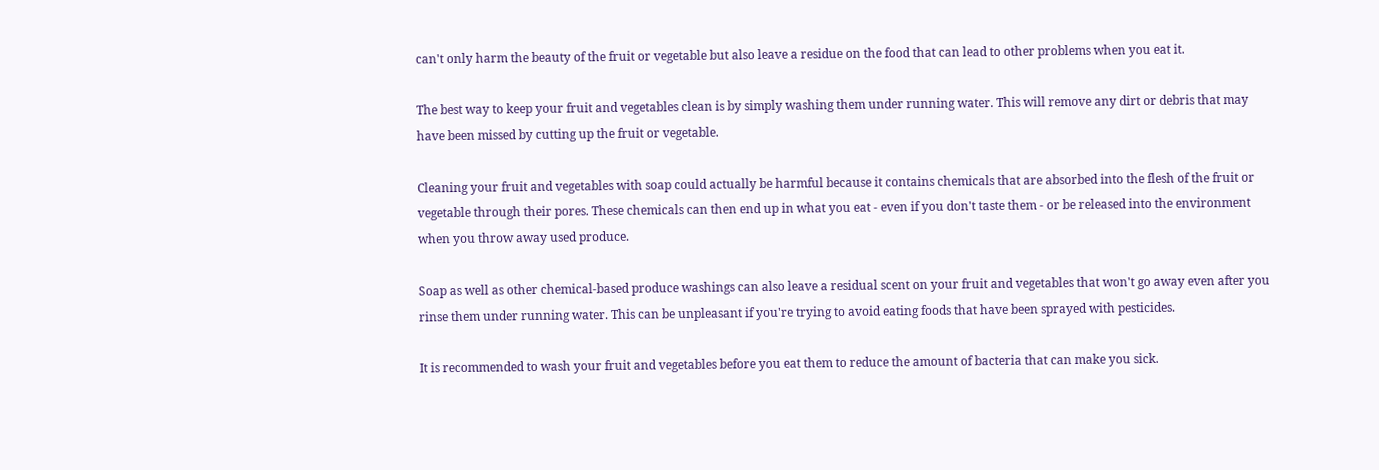can't only harm the beauty of the fruit or vegetable but also leave a residue on the food that can lead to other problems when you eat it.

The best way to keep your fruit and vegetables clean is by simply washing them under running water. This will remove any dirt or debris that may have been missed by cutting up the fruit or vegetable.

Cleaning your fruit and vegetables with soap could actually be harmful because it contains chemicals that are absorbed into the flesh of the fruit or vegetable through their pores. These chemicals can then end up in what you eat - even if you don't taste them - or be released into the environment when you throw away used produce.

Soap as well as other chemical-based produce washings can also leave a residual scent on your fruit and vegetables that won't go away even after you rinse them under running water. This can be unpleasant if you're trying to avoid eating foods that have been sprayed with pesticides.

It is recommended to wash your fruit and vegetables before you eat them to reduce the amount of bacteria that can make you sick.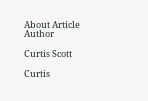About Article Author

Curtis Scott

Curtis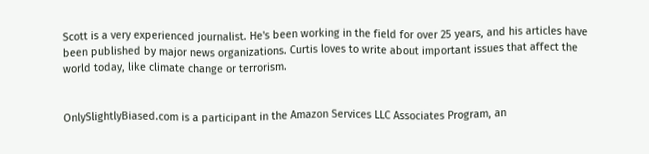Scott is a very experienced journalist. He's been working in the field for over 25 years, and his articles have been published by major news organizations. Curtis loves to write about important issues that affect the world today, like climate change or terrorism.


OnlySlightlyBiased.com is a participant in the Amazon Services LLC Associates Program, an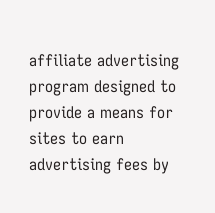affiliate advertising program designed to provide a means for sites to earn advertising fees by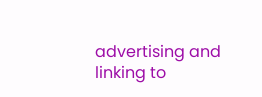advertising and linking to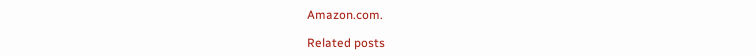Amazon.com.

Related posts